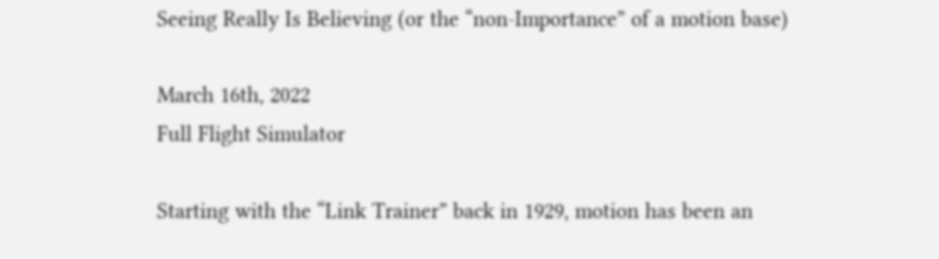Seeing Really Is Believing (or the “non-Importance” of a motion base)

March 16th, 2022
Full Flight Simulator

Starting with the “Link Trainer” back in 1929, motion has been an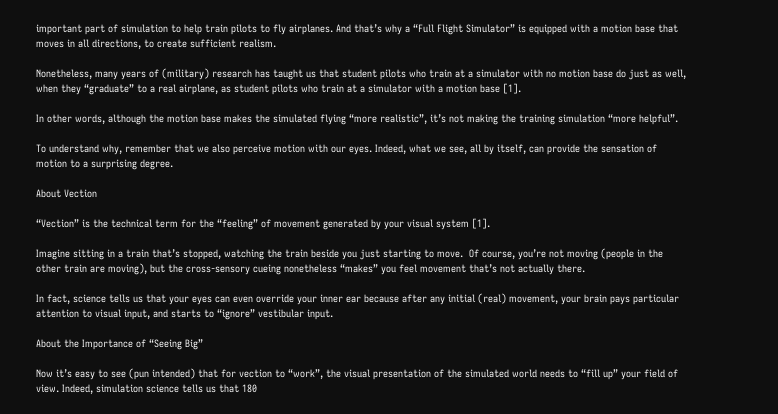important part of simulation to help train pilots to fly airplanes. And that’s why a “Full Flight Simulator” is equipped with a motion base that moves in all directions, to create sufficient realism.

Nonetheless, many years of (military) research has taught us that student pilots who train at a simulator with no motion base do just as well, when they “graduate” to a real airplane, as student pilots who train at a simulator with a motion base [1].

In other words, although the motion base makes the simulated flying “more realistic”, it’s not making the training simulation “more helpful”.

To understand why, remember that we also perceive motion with our eyes. Indeed, what we see, all by itself, can provide the sensation of motion to a surprising degree.

About Vection

“Vection” is the technical term for the “feeling” of movement generated by your visual system [1].

Imagine sitting in a train that’s stopped, watching the train beside you just starting to move.  Of course, you’re not moving (people in the other train are moving), but the cross-sensory cueing nonetheless “makes” you feel movement that’s not actually there.

In fact, science tells us that your eyes can even override your inner ear because after any initial (real) movement, your brain pays particular attention to visual input, and starts to “ignore” vestibular input.

About the Importance of “Seeing Big”

Now it’s easy to see (pun intended) that for vection to “work”, the visual presentation of the simulated world needs to “fill up” your field of view. Indeed, simulation science tells us that 180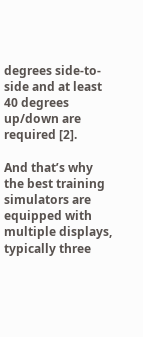degrees side-to-side and at least 40 degrees up/down are required [2].

And that’s why the best training simulators are equipped with multiple displays, typically three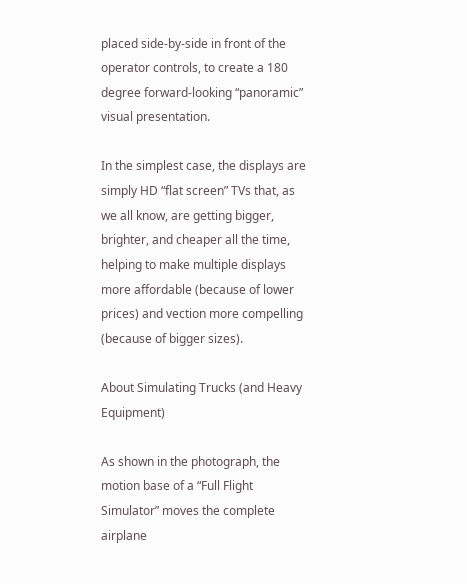placed side-by-side in front of the operator controls, to create a 180 degree forward-looking “panoramic” visual presentation.

In the simplest case, the displays are simply HD “flat screen” TVs that, as we all know, are getting bigger, brighter, and cheaper all the time, helping to make multiple displays more affordable (because of lower prices) and vection more compelling (because of bigger sizes).

About Simulating Trucks (and Heavy Equipment)

As shown in the photograph, the motion base of a “Full Flight Simulator” moves the complete airplane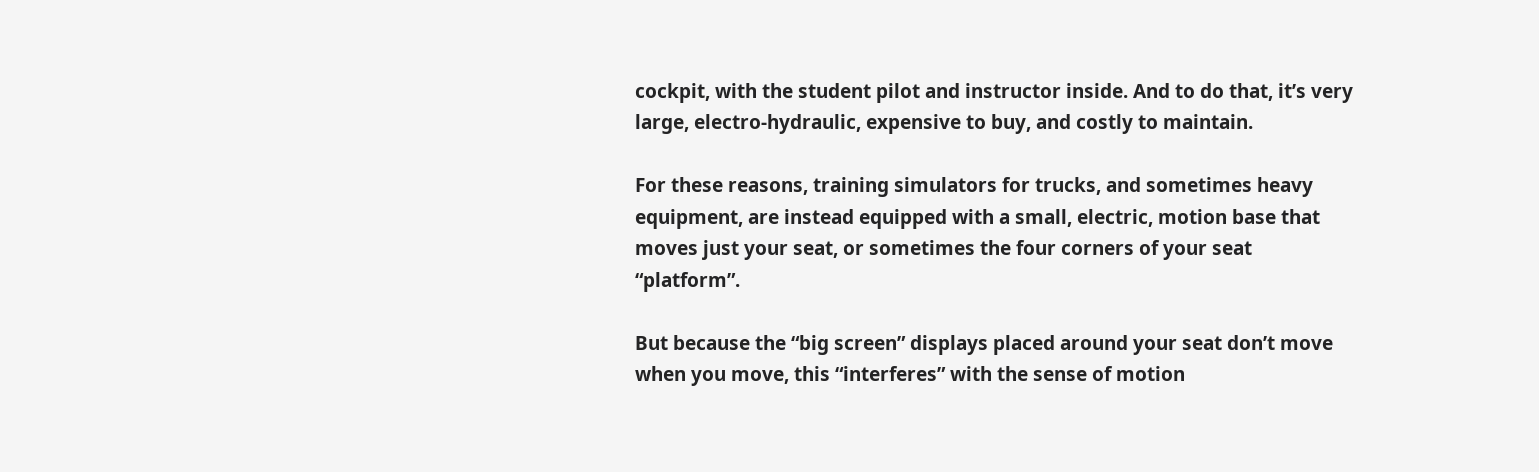cockpit, with the student pilot and instructor inside. And to do that, it’s very large, electro-hydraulic, expensive to buy, and costly to maintain.

For these reasons, training simulators for trucks, and sometimes heavy equipment, are instead equipped with a small, electric, motion base that moves just your seat, or sometimes the four corners of your seat “platform”.

But because the “big screen” displays placed around your seat don’t move when you move, this “interferes” with the sense of motion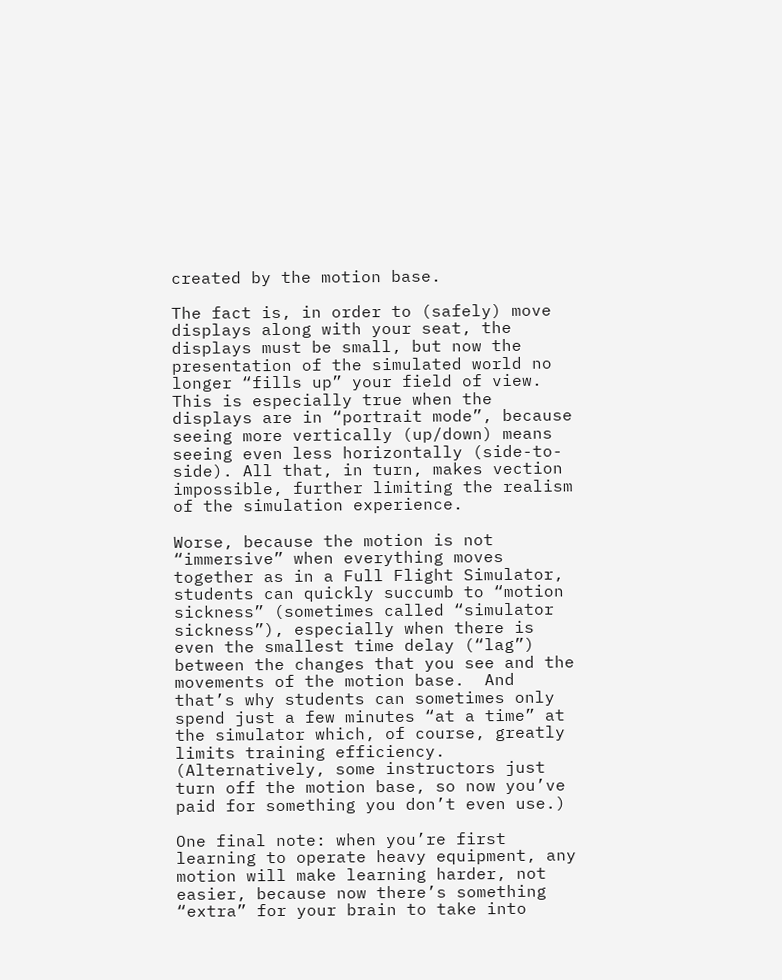created by the motion base.

The fact is, in order to (safely) move displays along with your seat, the displays must be small, but now the presentation of the simulated world no longer “fills up” your field of view. This is especially true when the displays are in “portrait mode”, because seeing more vertically (up/down) means seeing even less horizontally (side-to-side). All that, in turn, makes vection impossible, further limiting the realism of the simulation experience.

Worse, because the motion is not “immersive” when everything moves together as in a Full Flight Simulator, students can quickly succumb to “motion sickness” (sometimes called “simulator sickness”), especially when there is even the smallest time delay (“lag”) between the changes that you see and the movements of the motion base.  And that’s why students can sometimes only spend just a few minutes “at a time” at the simulator which, of course, greatly limits training efficiency. (Alternatively, some instructors just turn off the motion base, so now you’ve paid for something you don’t even use.)

One final note: when you’re first learning to operate heavy equipment, any motion will make learning harder, not easier, because now there’s something “extra” for your brain to take into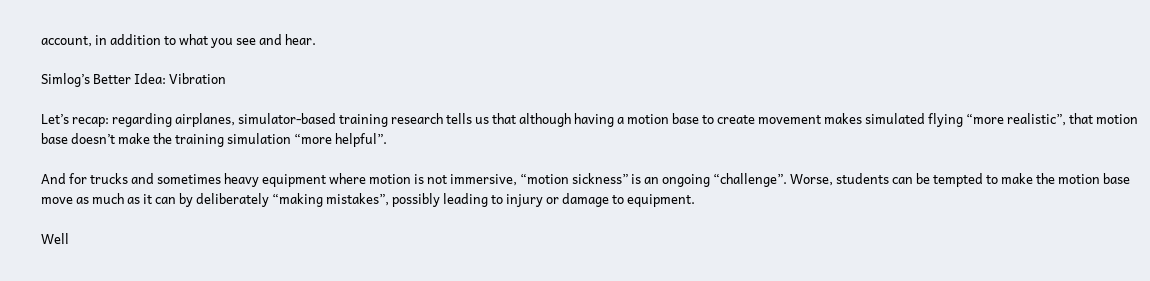account, in addition to what you see and hear.

Simlog’s Better Idea: Vibration

Let’s recap: regarding airplanes, simulator-based training research tells us that although having a motion base to create movement makes simulated flying “more realistic”, that motion base doesn’t make the training simulation “more helpful”.

And for trucks and sometimes heavy equipment where motion is not immersive, “motion sickness” is an ongoing “challenge”. Worse, students can be tempted to make the motion base move as much as it can by deliberately “making mistakes”, possibly leading to injury or damage to equipment.

Well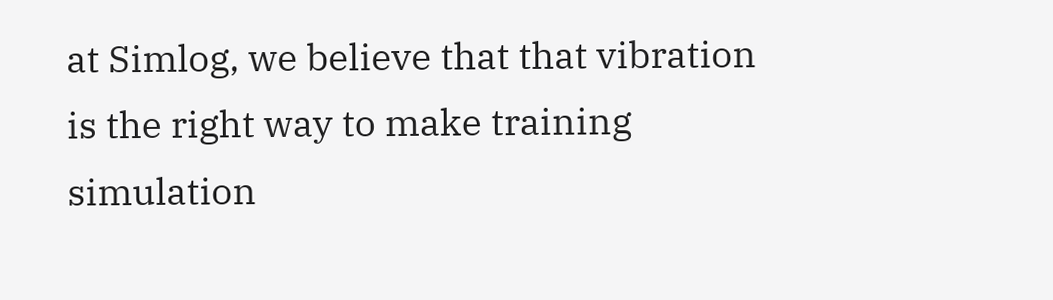at Simlog, we believe that that vibration is the right way to make training simulation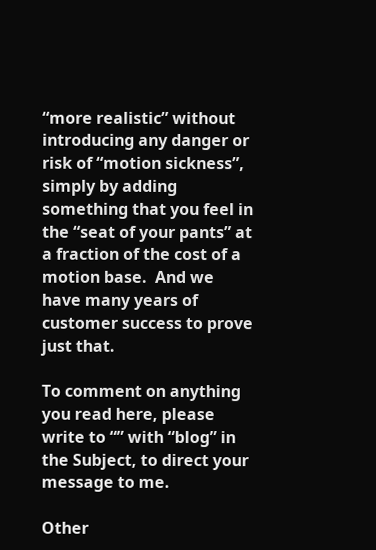“more realistic” without introducing any danger or risk of “motion sickness”, simply by adding something that you feel in the “seat of your pants” at a fraction of the cost of a motion base.  And we have many years of customer success to prove just that.

To comment on anything you read here, please write to “” with “blog” in the Subject, to direct your message to me.

Other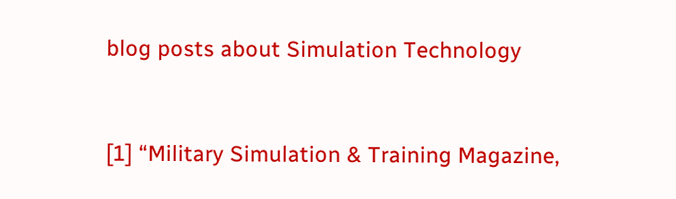blog posts about Simulation Technology


[1] “Military Simulation & Training Magazine,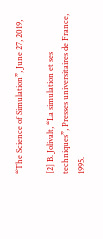“The Science of Simulation”, June 27, 2019,

[2] B. Jolivalt, “La simulation et ses techniques”, Presses universitaires de France, 1995.